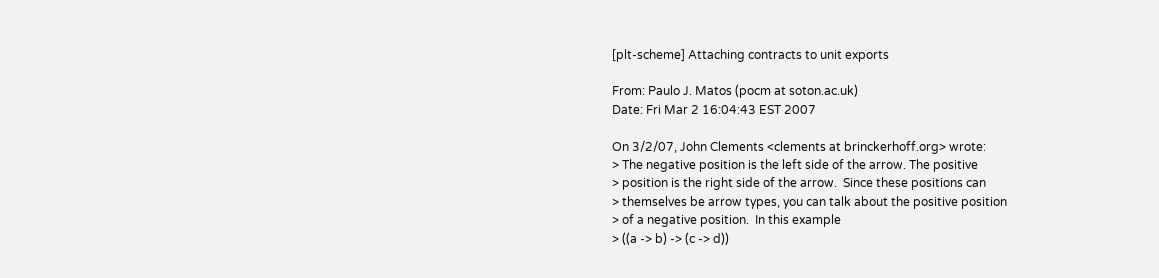[plt-scheme] Attaching contracts to unit exports

From: Paulo J. Matos (pocm at soton.ac.uk)
Date: Fri Mar 2 16:04:43 EST 2007

On 3/2/07, John Clements <clements at brinckerhoff.org> wrote:
> The negative position is the left side of the arrow. The positive
> position is the right side of the arrow.  Since these positions can
> themselves be arrow types, you can talk about the positive position
> of a negative position.  In this example
> ((a -> b) -> (c -> d))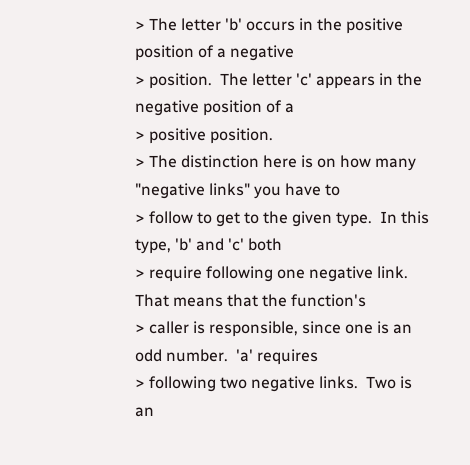> The letter 'b' occurs in the positive position of a negative
> position.  The letter 'c' appears in the negative position of a
> positive position.
> The distinction here is on how many "negative links" you have to
> follow to get to the given type.  In this type, 'b' and 'c' both
> require following one negative link. That means that the function's
> caller is responsible, since one is an odd number.  'a' requires
> following two negative links.  Two is an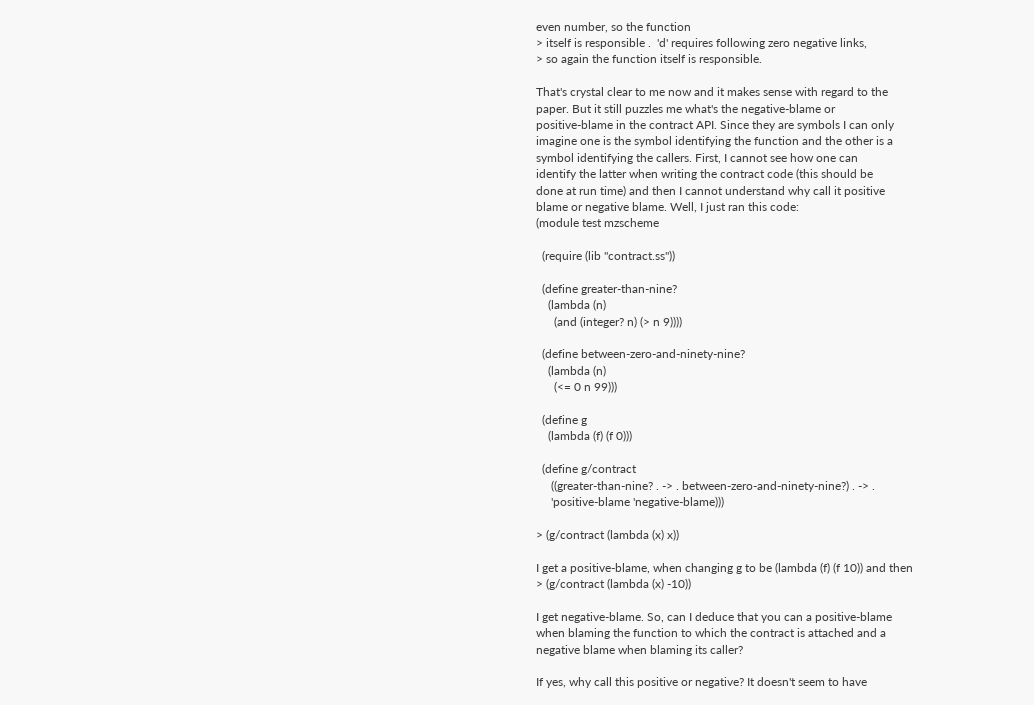even number, so the function
> itself is responsible .  'd' requires following zero negative links,
> so again the function itself is responsible.

That's crystal clear to me now and it makes sense with regard to the
paper. But it still puzzles me what's the negative-blame or
positive-blame in the contract API. Since they are symbols I can only
imagine one is the symbol identifying the function and the other is a
symbol identifying the callers. First, I cannot see how one can
identify the latter when writing the contract code (this should be
done at run time) and then I cannot understand why call it positive
blame or negative blame. Well, I just ran this code:
(module test mzscheme

  (require (lib "contract.ss"))

  (define greater-than-nine?
    (lambda (n)
      (and (integer? n) (> n 9))))

  (define between-zero-and-ninety-nine?
    (lambda (n)
      (<= 0 n 99)))

  (define g
    (lambda (f) (f 0)))

  (define g/contract
     ((greater-than-nine? . -> . between-zero-and-ninety-nine?) . -> .
     'positive-blame 'negative-blame)))

> (g/contract (lambda (x) x))

I get a positive-blame, when changing g to be (lambda (f) (f 10)) and then
> (g/contract (lambda (x) -10))

I get negative-blame. So, can I deduce that you can a positive-blame
when blaming the function to which the contract is attached and a
negative blame when blaming its caller?

If yes, why call this positive or negative? It doesn't seem to have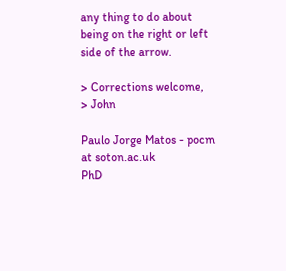any thing to do about being on the right or left side of the arrow.

> Corrections welcome,
> John

Paulo Jorge Matos - pocm at soton.ac.uk
PhD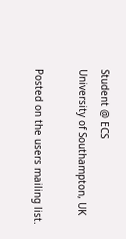Student @ ECS
University of Southampton, UK

Posted on the users mailing list.